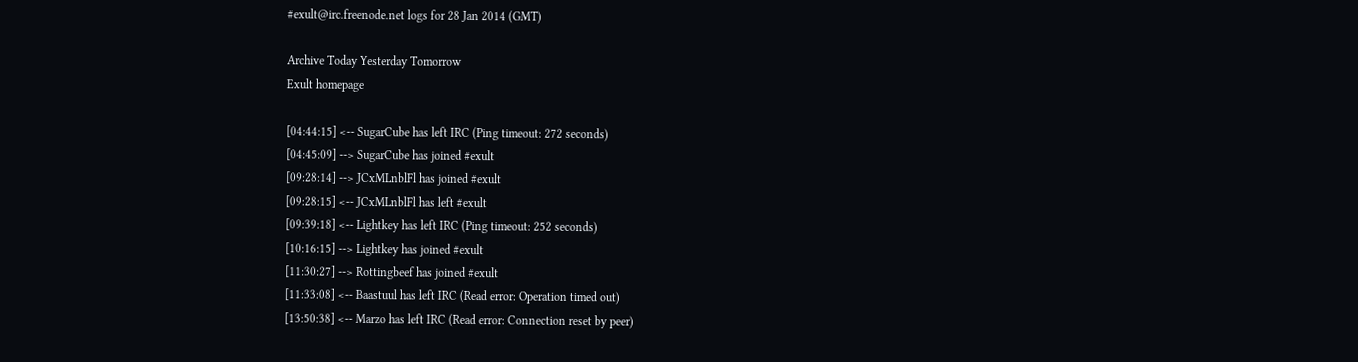#exult@irc.freenode.net logs for 28 Jan 2014 (GMT)

Archive Today Yesterday Tomorrow
Exult homepage

[04:44:15] <-- SugarCube has left IRC (Ping timeout: 272 seconds)
[04:45:09] --> SugarCube has joined #exult
[09:28:14] --> JCxMLnblFl has joined #exult
[09:28:15] <-- JCxMLnblFl has left #exult
[09:39:18] <-- Lightkey has left IRC (Ping timeout: 252 seconds)
[10:16:15] --> Lightkey has joined #exult
[11:30:27] --> Rottingbeef has joined #exult
[11:33:08] <-- Baastuul has left IRC (Read error: Operation timed out)
[13:50:38] <-- Marzo has left IRC (Read error: Connection reset by peer)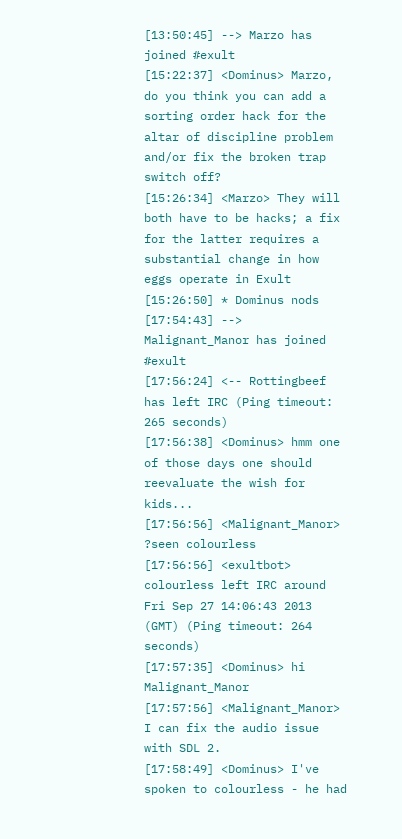[13:50:45] --> Marzo has joined #exult
[15:22:37] <Dominus> Marzo, do you think you can add a sorting order hack for the altar of discipline problem and/or fix the broken trap switch off?
[15:26:34] <Marzo> They will both have to be hacks; a fix for the latter requires a substantial change in how eggs operate in Exult
[15:26:50] * Dominus nods
[17:54:43] --> Malignant_Manor has joined #exult
[17:56:24] <-- Rottingbeef has left IRC (Ping timeout: 265 seconds)
[17:56:38] <Dominus> hmm one of those days one should reevaluate the wish for kids...
[17:56:56] <Malignant_Manor> ?seen colourless
[17:56:56] <exultbot> colourless left IRC around Fri Sep 27 14:06:43 2013 (GMT) (Ping timeout: 264 seconds)
[17:57:35] <Dominus> hi Malignant_Manor
[17:57:56] <Malignant_Manor> I can fix the audio issue with SDL 2.
[17:58:49] <Dominus> I've spoken to colourless - he had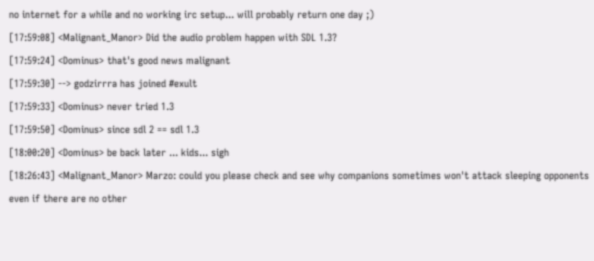no internet for a while and no working irc setup... will probably return one day ;)
[17:59:08] <Malignant_Manor> Did the audio problem happen with SDL 1.3?
[17:59:24] <Dominus> that's good news malignant
[17:59:30] --> godzirrra has joined #exult
[17:59:33] <Dominus> never tried 1.3
[17:59:50] <Dominus> since sdl 2 == sdl 1.3
[18:00:20] <Dominus> be back later ... kids... sigh
[18:26:43] <Malignant_Manor> Marzo: could you please check and see why companions sometimes won't attack sleeping opponents even if there are no other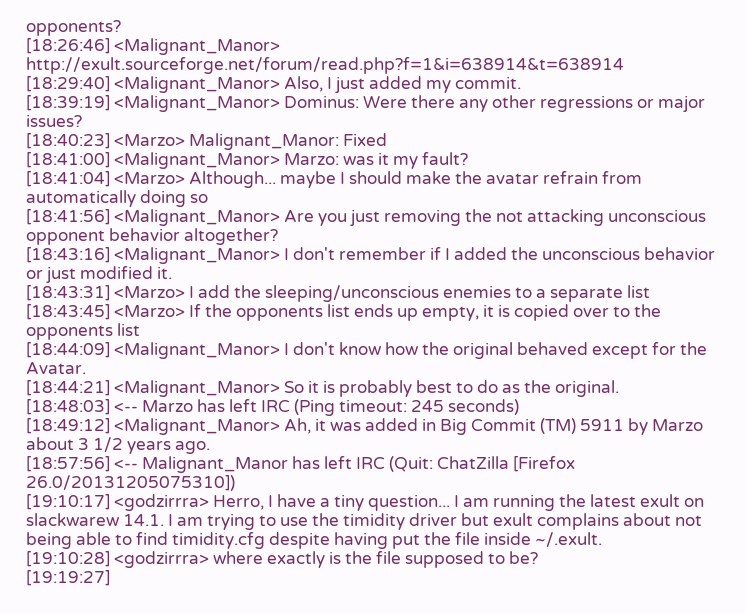opponents?
[18:26:46] <Malignant_Manor> http://exult.sourceforge.net/forum/read.php?f=1&i=638914&t=638914
[18:29:40] <Malignant_Manor> Also, I just added my commit.
[18:39:19] <Malignant_Manor> Dominus: Were there any other regressions or major issues?
[18:40:23] <Marzo> Malignant_Manor: Fixed
[18:41:00] <Malignant_Manor> Marzo: was it my fault?
[18:41:04] <Marzo> Although... maybe I should make the avatar refrain from automatically doing so
[18:41:56] <Malignant_Manor> Are you just removing the not attacking unconscious opponent behavior altogether?
[18:43:16] <Malignant_Manor> I don't remember if I added the unconscious behavior or just modified it.
[18:43:31] <Marzo> I add the sleeping/unconscious enemies to a separate list
[18:43:45] <Marzo> If the opponents list ends up empty, it is copied over to the opponents list
[18:44:09] <Malignant_Manor> I don't know how the original behaved except for the Avatar.
[18:44:21] <Malignant_Manor> So it is probably best to do as the original.
[18:48:03] <-- Marzo has left IRC (Ping timeout: 245 seconds)
[18:49:12] <Malignant_Manor> Ah, it was added in Big Commit (TM) 5911 by Marzo about 3 1/2 years ago.
[18:57:56] <-- Malignant_Manor has left IRC (Quit: ChatZilla [Firefox 26.0/20131205075310])
[19:10:17] <godzirrra> Herro, I have a tiny question... I am running the latest exult on slackwarew 14.1. I am trying to use the timidity driver but exult complains about not being able to find timidity.cfg despite having put the file inside ~/.exult.
[19:10:28] <godzirrra> where exactly is the file supposed to be?
[19:19:27]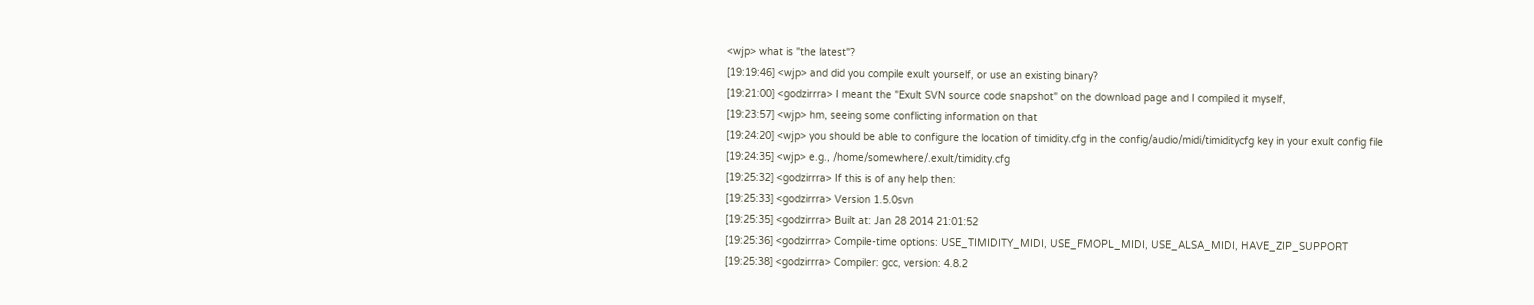<wjp> what is "the latest"?
[19:19:46] <wjp> and did you compile exult yourself, or use an existing binary?
[19:21:00] <godzirrra> I meant the "Exult SVN source code snapshot" on the download page and I compiled it myself,
[19:23:57] <wjp> hm, seeing some conflicting information on that
[19:24:20] <wjp> you should be able to configure the location of timidity.cfg in the config/audio/midi/timiditycfg key in your exult config file
[19:24:35] <wjp> e.g., /home/somewhere/.exult/timidity.cfg
[19:25:32] <godzirrra> If this is of any help then:
[19:25:33] <godzirrra> Version 1.5.0svn
[19:25:35] <godzirrra> Built at: Jan 28 2014 21:01:52
[19:25:36] <godzirrra> Compile-time options: USE_TIMIDITY_MIDI, USE_FMOPL_MIDI, USE_ALSA_MIDI, HAVE_ZIP_SUPPORT
[19:25:38] <godzirrra> Compiler: gcc, version: 4.8.2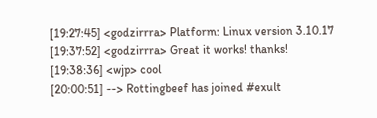[19:27:45] <godzirrra> Platform: Linux version 3.10.17
[19:37:52] <godzirrra> Great it works! thanks!
[19:38:36] <wjp> cool
[20:00:51] --> Rottingbeef has joined #exult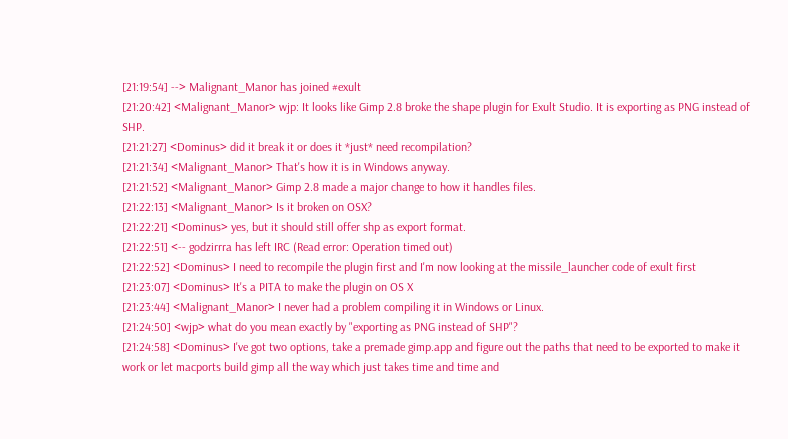[21:19:54] --> Malignant_Manor has joined #exult
[21:20:42] <Malignant_Manor> wjp: It looks like Gimp 2.8 broke the shape plugin for Exult Studio. It is exporting as PNG instead of SHP.
[21:21:27] <Dominus> did it break it or does it *just* need recompilation?
[21:21:34] <Malignant_Manor> That's how it is in Windows anyway.
[21:21:52] <Malignant_Manor> Gimp 2.8 made a major change to how it handles files.
[21:22:13] <Malignant_Manor> Is it broken on OSX?
[21:22:21] <Dominus> yes, but it should still offer shp as export format.
[21:22:51] <-- godzirrra has left IRC (Read error: Operation timed out)
[21:22:52] <Dominus> I need to recompile the plugin first and I'm now looking at the missile_launcher code of exult first
[21:23:07] <Dominus> It's a PITA to make the plugin on OS X
[21:23:44] <Malignant_Manor> I never had a problem compiling it in Windows or Linux.
[21:24:50] <wjp> what do you mean exactly by "exporting as PNG instead of SHP"?
[21:24:58] <Dominus> I've got two options, take a premade gimp.app and figure out the paths that need to be exported to make it work or let macports build gimp all the way which just takes time and time and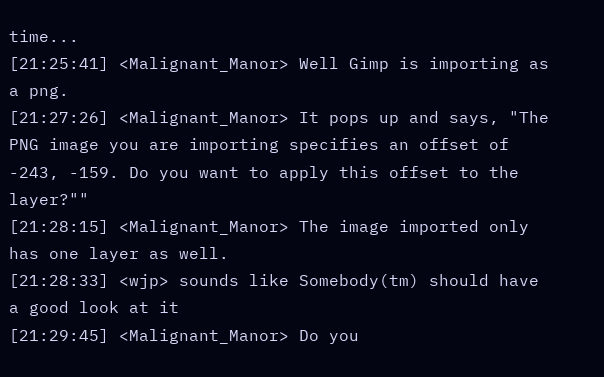time...
[21:25:41] <Malignant_Manor> Well Gimp is importing as a png.
[21:27:26] <Malignant_Manor> It pops up and says, "The PNG image you are importing specifies an offset of -243, -159. Do you want to apply this offset to the layer?""
[21:28:15] <Malignant_Manor> The image imported only has one layer as well.
[21:28:33] <wjp> sounds like Somebody(tm) should have a good look at it
[21:29:45] <Malignant_Manor> Do you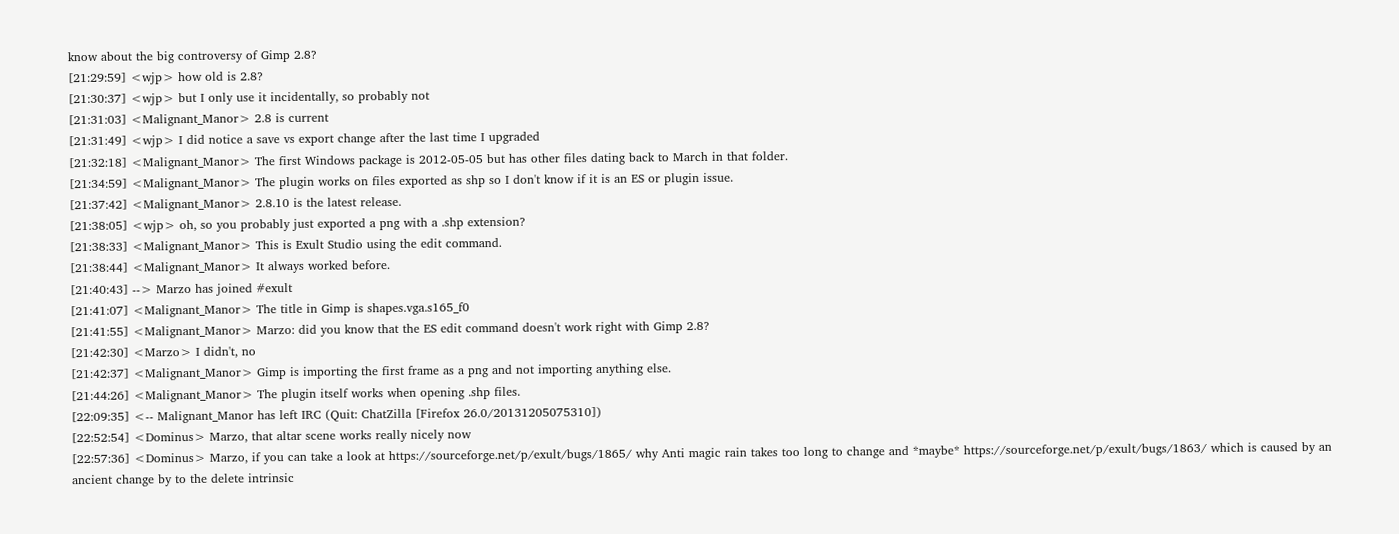know about the big controversy of Gimp 2.8?
[21:29:59] <wjp> how old is 2.8?
[21:30:37] <wjp> but I only use it incidentally, so probably not
[21:31:03] <Malignant_Manor> 2.8 is current
[21:31:49] <wjp> I did notice a save vs export change after the last time I upgraded
[21:32:18] <Malignant_Manor> The first Windows package is 2012-05-05 but has other files dating back to March in that folder.
[21:34:59] <Malignant_Manor> The plugin works on files exported as shp so I don't know if it is an ES or plugin issue.
[21:37:42] <Malignant_Manor> 2.8.10 is the latest release.
[21:38:05] <wjp> oh, so you probably just exported a png with a .shp extension?
[21:38:33] <Malignant_Manor> This is Exult Studio using the edit command.
[21:38:44] <Malignant_Manor> It always worked before.
[21:40:43] --> Marzo has joined #exult
[21:41:07] <Malignant_Manor> The title in Gimp is shapes.vga.s165_f0
[21:41:55] <Malignant_Manor> Marzo: did you know that the ES edit command doesn't work right with Gimp 2.8?
[21:42:30] <Marzo> I didn't, no
[21:42:37] <Malignant_Manor> Gimp is importing the first frame as a png and not importing anything else.
[21:44:26] <Malignant_Manor> The plugin itself works when opening .shp files.
[22:09:35] <-- Malignant_Manor has left IRC (Quit: ChatZilla [Firefox 26.0/20131205075310])
[22:52:54] <Dominus> Marzo, that altar scene works really nicely now
[22:57:36] <Dominus> Marzo, if you can take a look at https://sourceforge.net/p/exult/bugs/1865/ why Anti magic rain takes too long to change and *maybe* https://sourceforge.net/p/exult/bugs/1863/ which is caused by an ancient change by to the delete intrinsic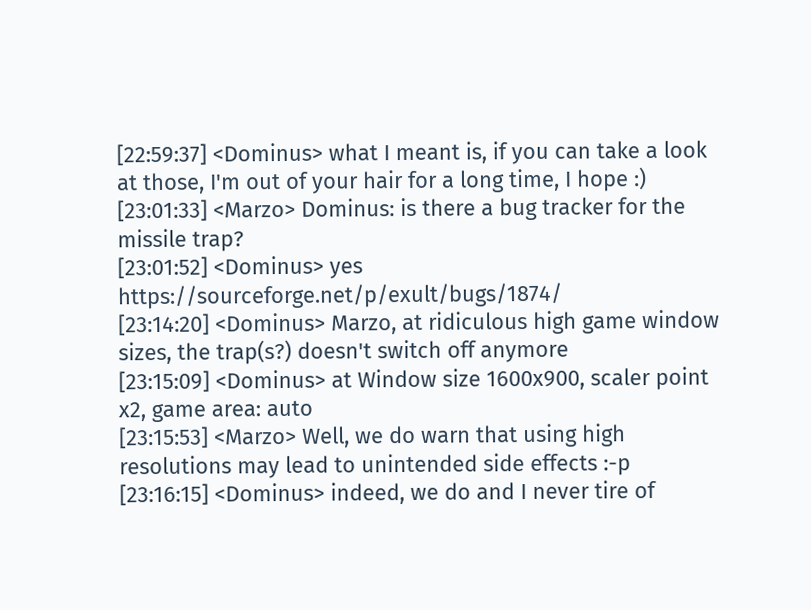[22:59:37] <Dominus> what I meant is, if you can take a look at those, I'm out of your hair for a long time, I hope :)
[23:01:33] <Marzo> Dominus: is there a bug tracker for the missile trap?
[23:01:52] <Dominus> yes https://sourceforge.net/p/exult/bugs/1874/
[23:14:20] <Dominus> Marzo, at ridiculous high game window sizes, the trap(s?) doesn't switch off anymore
[23:15:09] <Dominus> at Window size 1600x900, scaler point x2, game area: auto
[23:15:53] <Marzo> Well, we do warn that using high resolutions may lead to unintended side effects :-p
[23:16:15] <Dominus> indeed, we do and I never tire of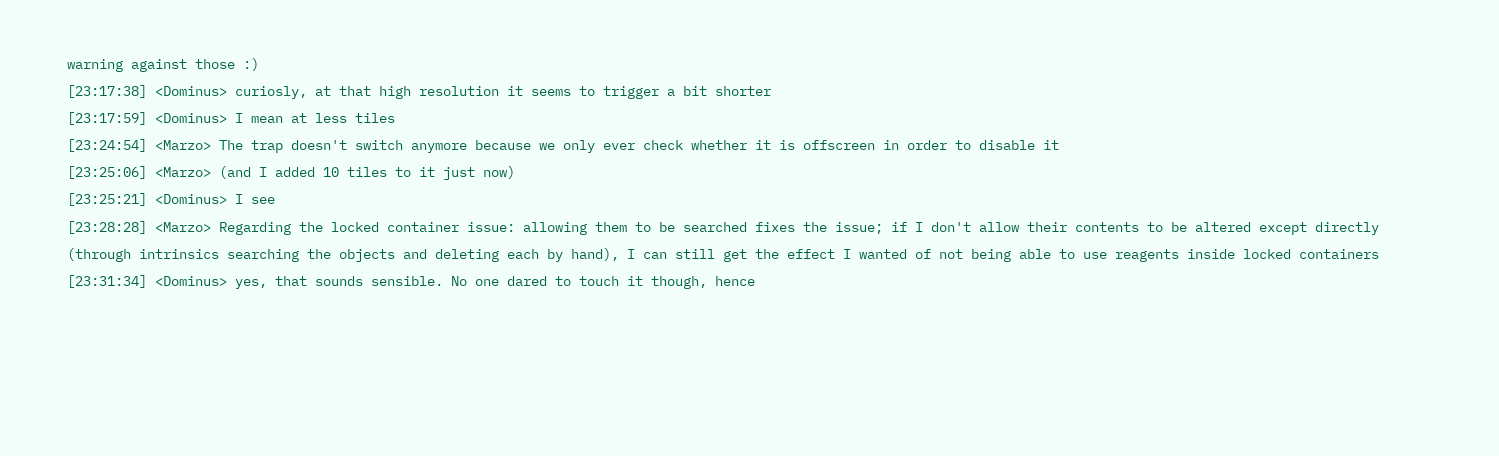warning against those :)
[23:17:38] <Dominus> curiosly, at that high resolution it seems to trigger a bit shorter
[23:17:59] <Dominus> I mean at less tiles
[23:24:54] <Marzo> The trap doesn't switch anymore because we only ever check whether it is offscreen in order to disable it
[23:25:06] <Marzo> (and I added 10 tiles to it just now)
[23:25:21] <Dominus> I see
[23:28:28] <Marzo> Regarding the locked container issue: allowing them to be searched fixes the issue; if I don't allow their contents to be altered except directly (through intrinsics searching the objects and deleting each by hand), I can still get the effect I wanted of not being able to use reagents inside locked containers
[23:31:34] <Dominus> yes, that sounds sensible. No one dared to touch it though, hence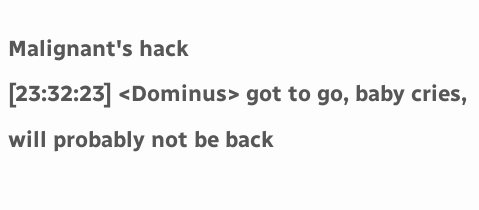Malignant's hack
[23:32:23] <Dominus> got to go, baby cries, will probably not be back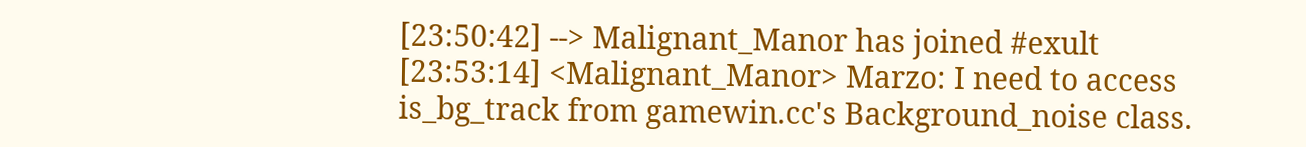[23:50:42] --> Malignant_Manor has joined #exult
[23:53:14] <Malignant_Manor> Marzo: I need to access is_bg_track from gamewin.cc's Background_noise class.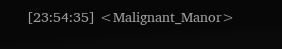[23:54:35] <Malignant_Manor>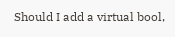Should I add a virtual bool,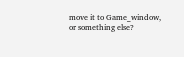move it to Game_window, or something else?